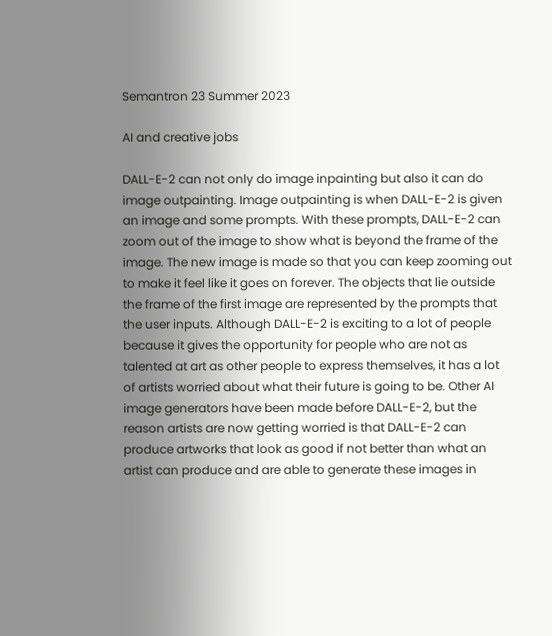Semantron 23 Summer 2023

AI and creative jobs

DALL-E-2 can not only do image inpainting but also it can do image outpainting. Image outpainting is when DALL-E-2 is given an image and some prompts. With these prompts, DALL-E-2 can zoom out of the image to show what is beyond the frame of the image. The new image is made so that you can keep zooming out to make it feel like it goes on forever. The objects that lie outside the frame of the first image are represented by the prompts that the user inputs. Although DALL-E-2 is exciting to a lot of people because it gives the opportunity for people who are not as talented at art as other people to express themselves, it has a lot of artists worried about what their future is going to be. Other AI image generators have been made before DALL-E-2, but the reason artists are now getting worried is that DALL-E-2 can produce artworks that look as good if not better than what an artist can produce and are able to generate these images in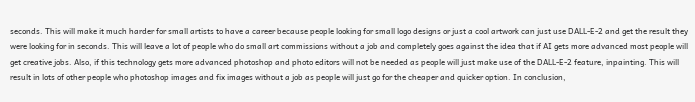seconds. This will make it much harder for small artists to have a career because people looking for small logo designs or just a cool artwork can just use DALL-E-2 and get the result they were looking for in seconds. This will leave a lot of people who do small art commissions without a job and completely goes against the idea that if AI gets more advanced most people will get creative jobs. Also, if this technology gets more advanced photoshop and photo editors will not be needed as people will just make use of the DALL-E-2 feature, inpainting. This will result in lots of other people who photoshop images and fix images without a job as people will just go for the cheaper and quicker option. In conclusion,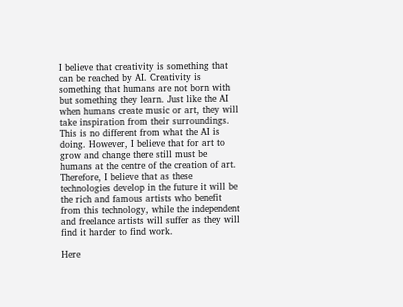I believe that creativity is something that can be reached by AI. Creativity is something that humans are not born with but something they learn. Just like the AI when humans create music or art, they will take inspiration from their surroundings. This is no different from what the AI is doing. However, I believe that for art to grow and change there still must be humans at the centre of the creation of art. Therefore, I believe that as these technologies develop in the future it will be the rich and famous artists who benefit from this technology, while the independent and freelance artists will suffer as they will find it harder to find work.

Here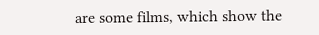are some films, which show the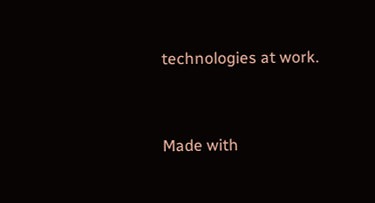technologies at work.


Made with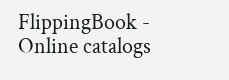FlippingBook - Online catalogs